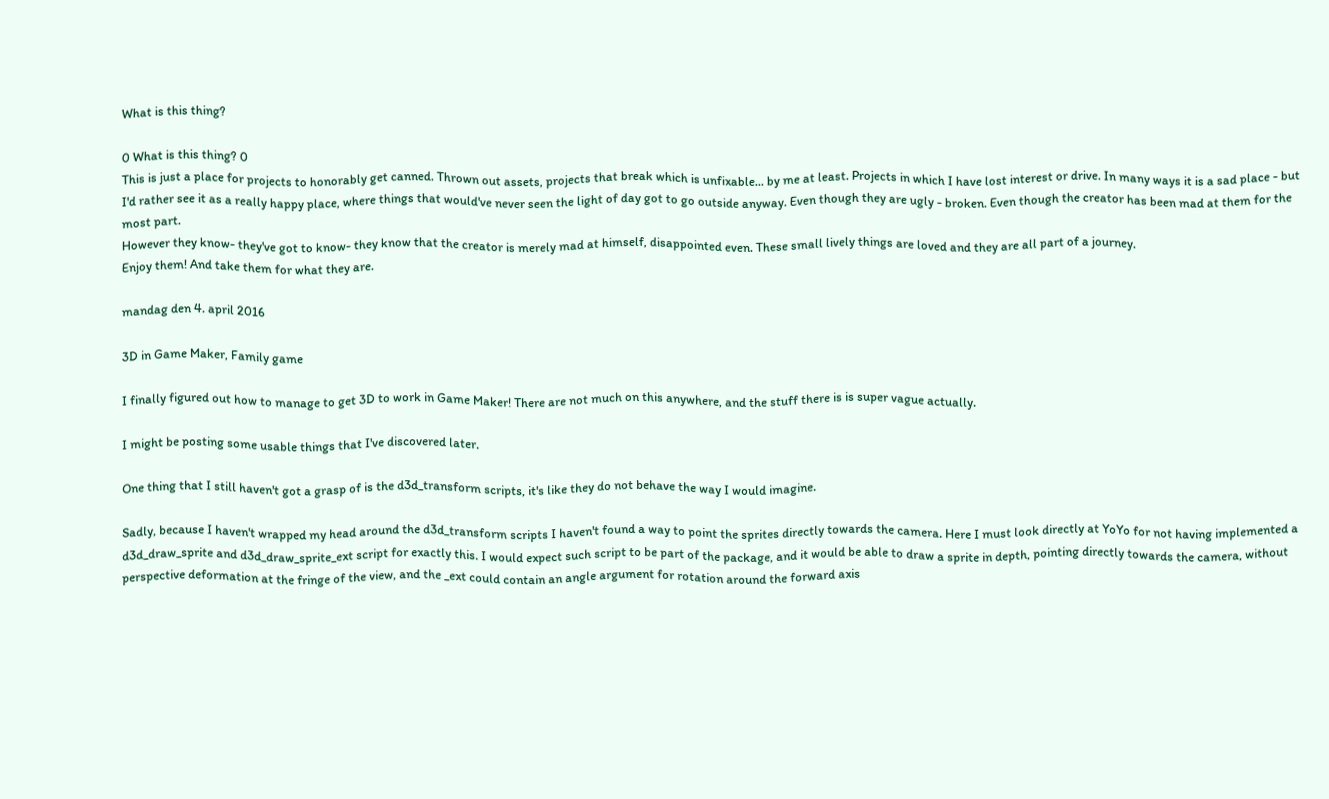What is this thing?

0 What is this thing? 0
This is just a place for projects to honorably get canned. Thrown out assets, projects that break which is unfixable... by me at least. Projects in which I have lost interest or drive. In many ways it is a sad place - but I'd rather see it as a really happy place, where things that would've never seen the light of day got to go outside anyway. Even though they are ugly - broken. Even though the creator has been mad at them for the most part.
However they know- they've got to know- they know that the creator is merely mad at himself, disappointed even. These small lively things are loved and they are all part of a journey.
Enjoy them! And take them for what they are.

mandag den 4. april 2016

3D in Game Maker, Family game

I finally figured out how to manage to get 3D to work in Game Maker! There are not much on this anywhere, and the stuff there is is super vague actually.

I might be posting some usable things that I've discovered later.

One thing that I still haven't got a grasp of is the d3d_transform scripts, it's like they do not behave the way I would imagine.

Sadly, because I haven't wrapped my head around the d3d_transform scripts I haven't found a way to point the sprites directly towards the camera. Here I must look directly at YoYo for not having implemented a d3d_draw_sprite and d3d_draw_sprite_ext script for exactly this. I would expect such script to be part of the package, and it would be able to draw a sprite in depth, pointing directly towards the camera, without perspective deformation at the fringe of the view, and the _ext could contain an angle argument for rotation around the forward axis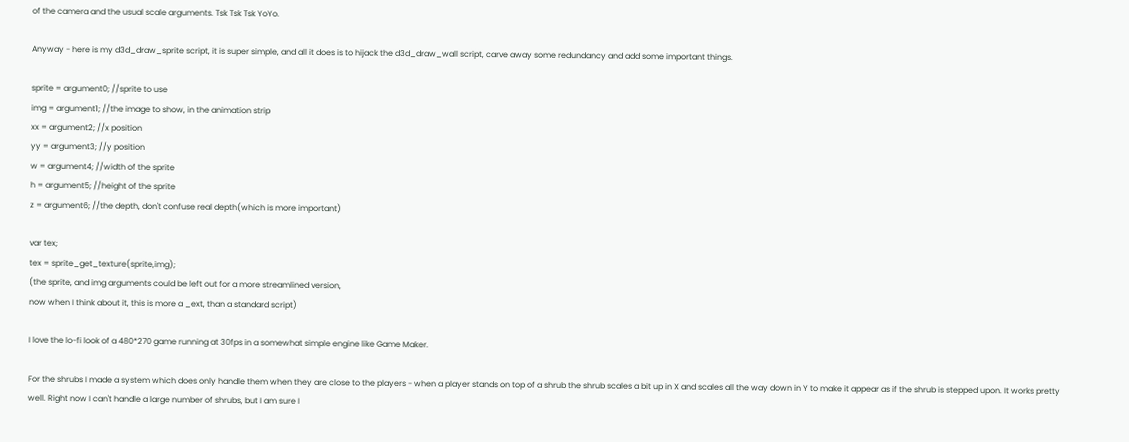of the camera and the usual scale arguments. Tsk Tsk Tsk YoYo.

Anyway - here is my d3d_draw_sprite script, it is super simple, and all it does is to hijack the d3d_draw_wall script, carve away some redundancy and add some important things.

sprite = argument0; //sprite to use
img = argument1; //the image to show, in the animation strip
xx = argument2; //x position
yy = argument3; //y position
w = argument4; //width of the sprite
h = argument5; //height of the sprite
z = argument6; //the depth, don't confuse real depth(which is more important)

var tex;
tex = sprite_get_texture(sprite,img);
(the sprite, and img arguments could be left out for a more streamlined version,
now when I think about it, this is more a _ext, than a standard script)

I love the lo-fi look of a 480*270 game running at 30fps in a somewhat simple engine like Game Maker.

For the shrubs I made a system which does only handle them when they are close to the players - when a player stands on top of a shrub the shrub scales a bit up in X and scales all the way down in Y to make it appear as if the shrub is stepped upon. It works pretty well. Right now I can't handle a large number of shrubs, but I am sure I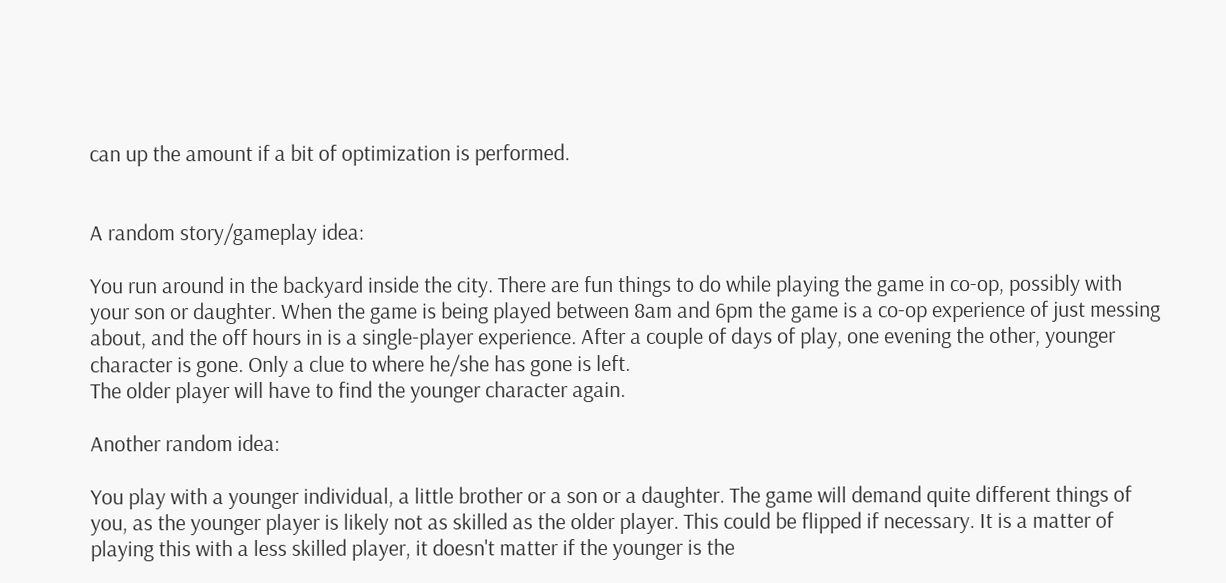can up the amount if a bit of optimization is performed.


A random story/gameplay idea:

You run around in the backyard inside the city. There are fun things to do while playing the game in co-op, possibly with your son or daughter. When the game is being played between 8am and 6pm the game is a co-op experience of just messing about, and the off hours in is a single-player experience. After a couple of days of play, one evening the other, younger character is gone. Only a clue to where he/she has gone is left.
The older player will have to find the younger character again.

Another random idea:

You play with a younger individual, a little brother or a son or a daughter. The game will demand quite different things of you, as the younger player is likely not as skilled as the older player. This could be flipped if necessary. It is a matter of playing this with a less skilled player, it doesn't matter if the younger is the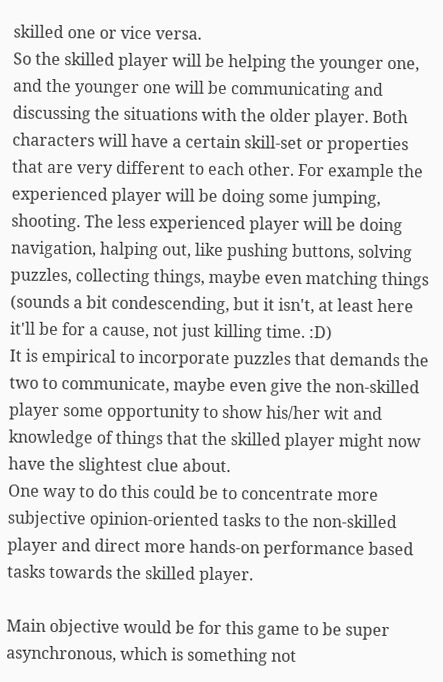skilled one or vice versa.
So the skilled player will be helping the younger one, and the younger one will be communicating and discussing the situations with the older player. Both characters will have a certain skill-set or properties that are very different to each other. For example the experienced player will be doing some jumping, shooting. The less experienced player will be doing navigation, halping out, like pushing buttons, solving puzzles, collecting things, maybe even matching things (sounds a bit condescending, but it isn't, at least here it'll be for a cause, not just killing time. :D)
It is empirical to incorporate puzzles that demands the two to communicate, maybe even give the non-skilled player some opportunity to show his/her wit and knowledge of things that the skilled player might now have the slightest clue about.
One way to do this could be to concentrate more subjective opinion-oriented tasks to the non-skilled player and direct more hands-on performance based tasks towards the skilled player.

Main objective would be for this game to be super asynchronous, which is something not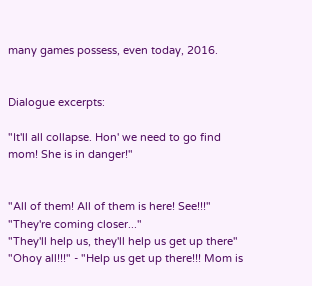many games possess, even today, 2016.


Dialogue excerpts:

"It'll all collapse. Hon' we need to go find mom! She is in danger!"


"All of them! All of them is here! See!!!"
"They're coming closer..."
"They'll help us, they'll help us get up there"
"Ohoy all!!!" - "Help us get up there!!! Mom is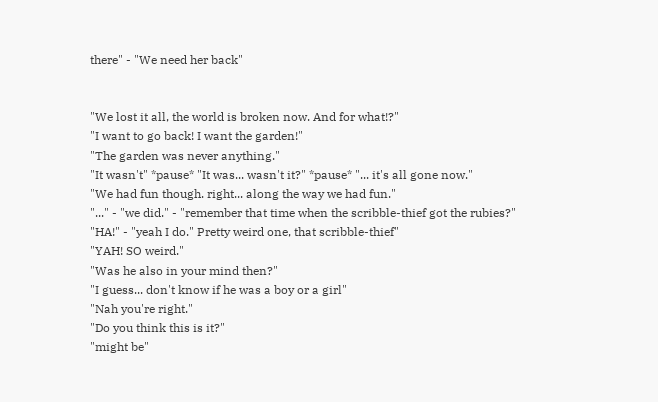there" - "We need her back"


"We lost it all, the world is broken now. And for what!?"
"I want to go back! I want the garden!"
"The garden was never anything."
"It wasn't" *pause* "It was... wasn't it?" *pause* "... it's all gone now."
"We had fun though. right... along the way we had fun."
"..." - "we did." - "remember that time when the scribble-thief got the rubies?"
"HA!" - "yeah I do." Pretty weird one, that scribble-thief"
"YAH! SO weird."
"Was he also in your mind then?"
"I guess... don't know if he was a boy or a girl"
"Nah you're right."
"Do you think this is it?"
"might be"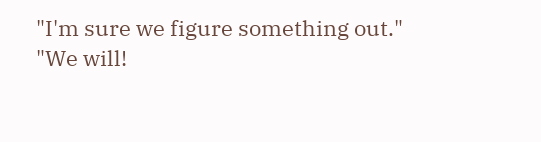"I'm sure we figure something out."
"We will!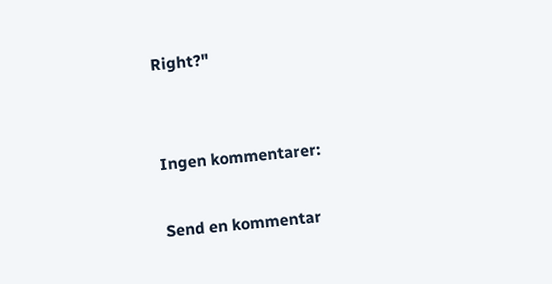Right?"


Ingen kommentarer:

Send en kommentar